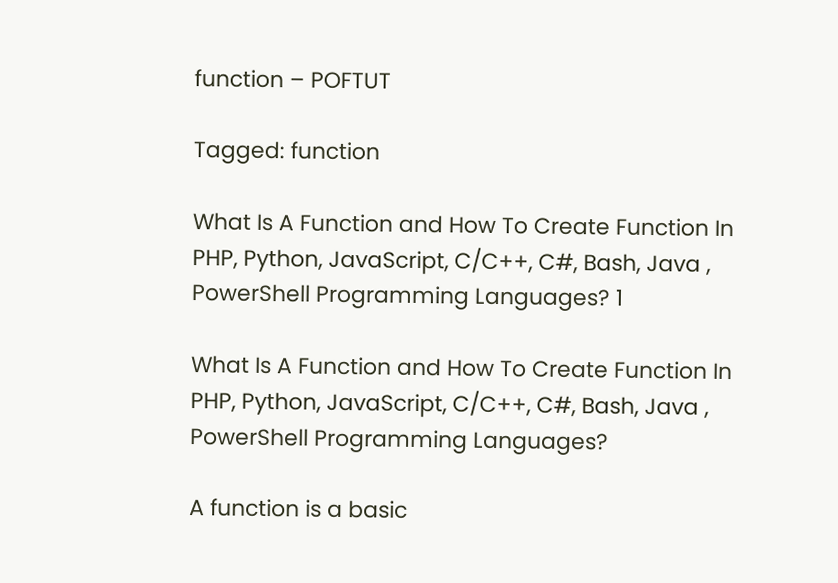function – POFTUT

Tagged: function

What Is A Function and How To Create Function In PHP, Python, JavaScript, C/C++, C#, Bash, Java , PowerShell Programming Languages? 1

What Is A Function and How To Create Function In PHP, Python, JavaScript, C/C++, C#, Bash, Java , PowerShell Programming Languages?

A function is a basic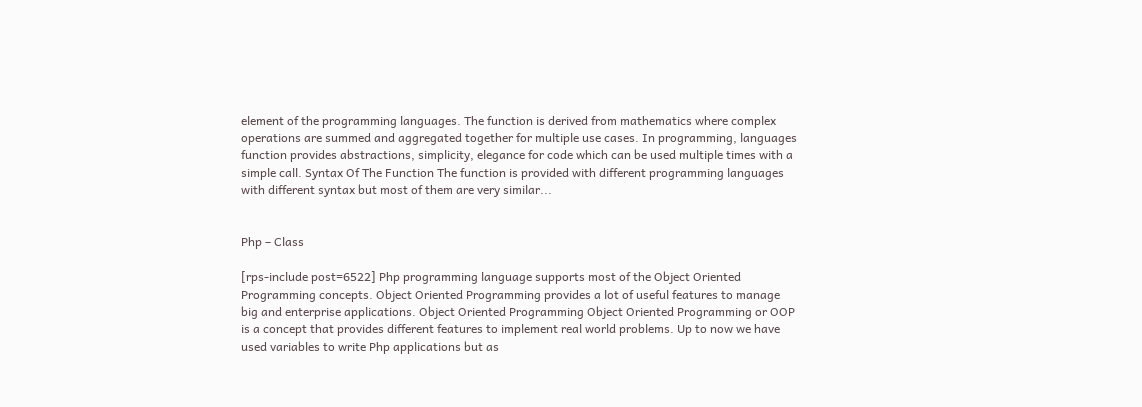element of the programming languages. The function is derived from mathematics where complex operations are summed and aggregated together for multiple use cases. In programming, languages function provides abstractions, simplicity, elegance for code which can be used multiple times with a simple call. Syntax Of The Function The function is provided with different programming languages with different syntax but most of them are very similar...


Php – Class

[rps-include post=6522] Php programming language supports most of the Object Oriented Programming concepts. Object Oriented Programming provides a lot of useful features to manage big and enterprise applications. Object Oriented Programming Object Oriented Programming or OOP is a concept that provides different features to implement real world problems. Up to now we have used variables to write Php applications but as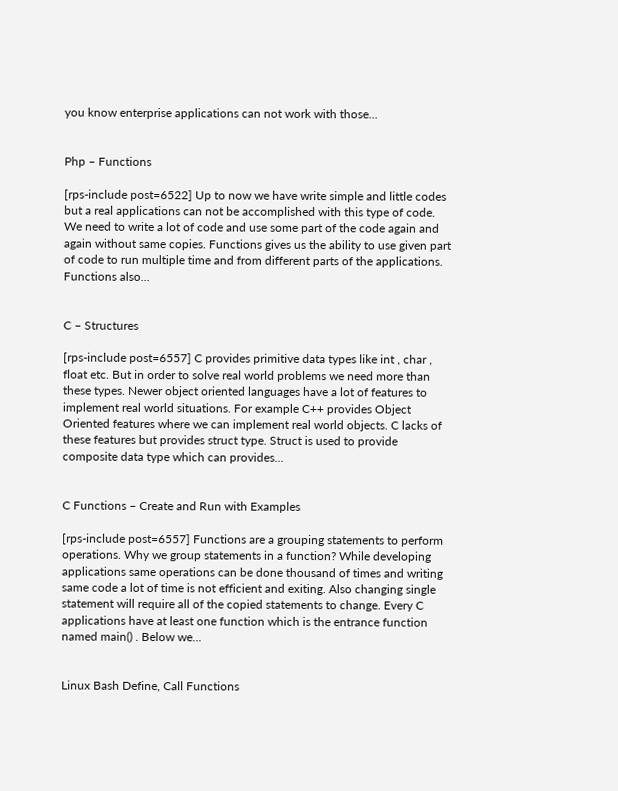you know enterprise applications can not work with those...


Php – Functions

[rps-include post=6522] Up to now we have write simple and little codes but a real applications can not be accomplished with this type of code. We need to write a lot of code and use some part of the code again and again without same copies. Functions gives us the ability to use given part of code to run multiple time and from different parts of the applications. Functions also...


C – Structures

[rps-include post=6557] C provides primitive data types like int , char , float etc. But in order to solve real world problems we need more than these types. Newer object oriented languages have a lot of features to implement real world situations. For example C++ provides Object Oriented features where we can implement real world objects. C lacks of these features but provides struct type. Struct is used to provide composite data type which can provides...


C Functions – Create and Run with Examples

[rps-include post=6557] Functions are a grouping statements to perform operations. Why we group statements in a function? While developing applications same operations can be done thousand of times and writing same code a lot of time is not efficient and exiting. Also changing single statement will require all of the copied statements to change. Every C applications have at least one function which is the entrance function named main() . Below we...


Linux Bash Define, Call Functions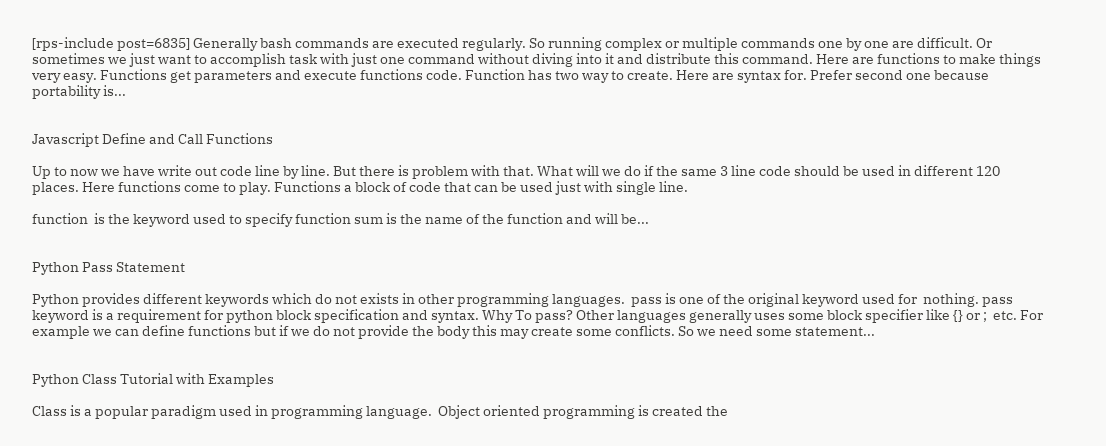[rps-include post=6835] Generally bash commands are executed regularly. So running complex or multiple commands one by one are difficult. Or sometimes we just want to accomplish task with just one command without diving into it and distribute this command. Here are functions to make things very easy. Functions get parameters and execute functions code. Function has two way to create. Here are syntax for. Prefer second one because portability is...


Javascript Define and Call Functions

Up to now we have write out code line by line. But there is problem with that. What will we do if the same 3 line code should be used in different 120 places. Here functions come to play. Functions a block of code that can be used just with single line.

function  is the keyword used to specify function sum is the name of the function and will be...


Python Pass Statement

Python provides different keywords which do not exists in other programming languages.  pass is one of the original keyword used for  nothing. pass keyword is a requirement for python block specification and syntax. Why To pass? Other languages generally uses some block specifier like {} or ;  etc. For example we can define functions but if we do not provide the body this may create some conflicts. So we need some statement...


Python Class Tutorial with Examples

Class is a popular paradigm used in programming language.  Object oriented programming is created the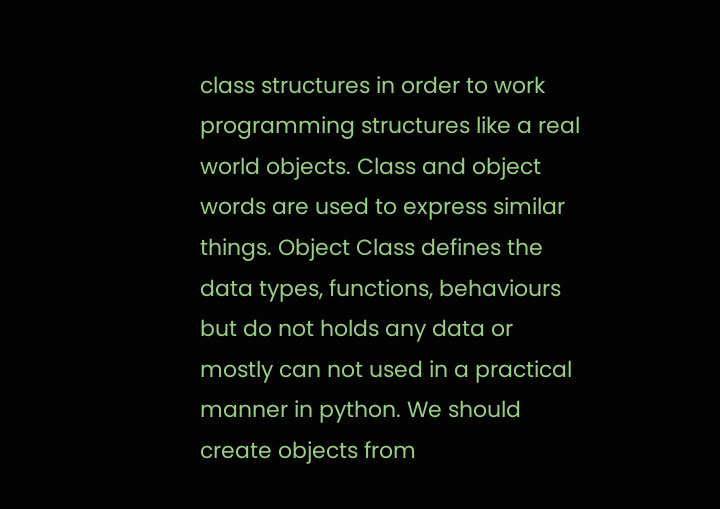class structures in order to work programming structures like a real world objects. Class and object words are used to express similar things. Object Class defines the data types, functions, behaviours but do not holds any data or mostly can not used in a practical manner in python. We should create objects from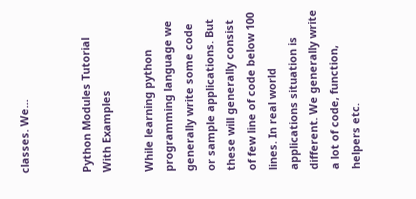classes. We...


Python Modules Tutorial With Examples

While learning python programming language we generally write some code or sample applications. But these will generally consist of few line of code below 100 lines. In real world applications situation is different. We generally write a lot of code, function, helpers etc.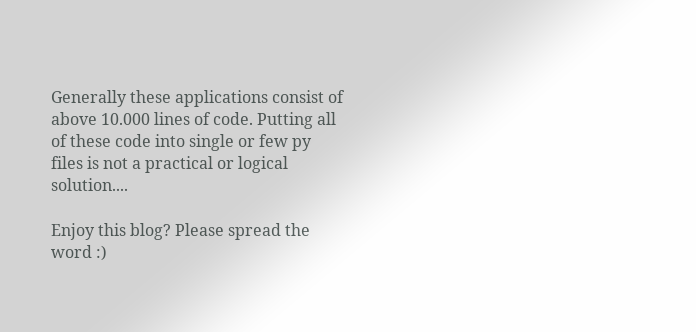Generally these applications consist of above 10.000 lines of code. Putting all of these code into single or few py files is not a practical or logical solution....

Enjoy this blog? Please spread the word :)